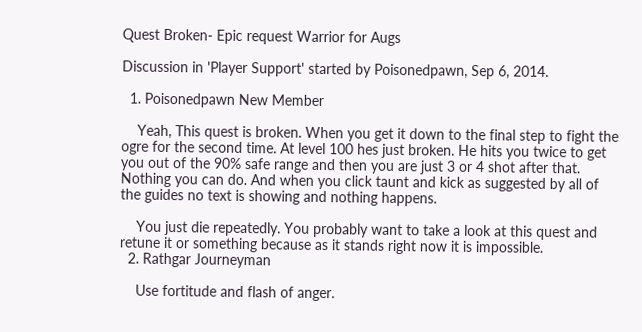Quest Broken- Epic request Warrior for Augs

Discussion in 'Player Support' started by Poisonedpawn, Sep 6, 2014.

  1. Poisonedpawn New Member

    Yeah, This quest is broken. When you get it down to the final step to fight the ogre for the second time. At level 100 hes just broken. He hits you twice to get you out of the 90% safe range and then you are just 3 or 4 shot after that. Nothing you can do. And when you click taunt and kick as suggested by all of the guides no text is showing and nothing happens.

    You just die repeatedly. You probably want to take a look at this quest and retune it or something because as it stands right now it is impossible.
  2. Rathgar Journeyman

    Use fortitude and flash of anger.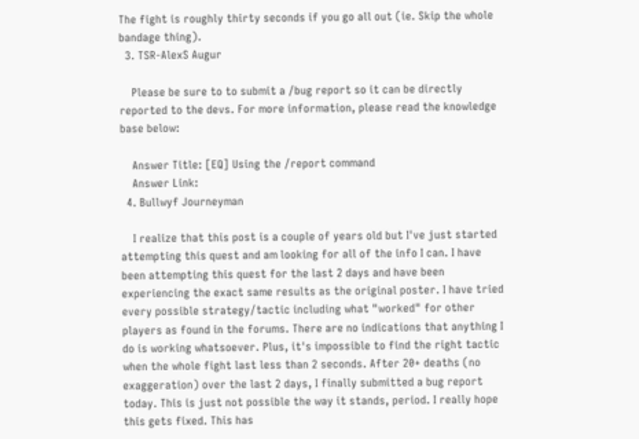The fight is roughly thirty seconds if you go all out (ie. Skip the whole bandage thing).
  3. TSR-AlexS Augur

    Please be sure to to submit a /bug report so it can be directly reported to the devs. For more information, please read the knowledge base below:

    Answer Title: [EQ] Using the /report command
    Answer Link:
  4. Bullwyf Journeyman

    I realize that this post is a couple of years old but I've just started attempting this quest and am looking for all of the info I can. I have been attempting this quest for the last 2 days and have been experiencing the exact same results as the original poster. I have tried every possible strategy/tactic including what "worked" for other players as found in the forums. There are no indications that anything I do is working whatsoever. Plus, it's impossible to find the right tactic when the whole fight last less than 2 seconds. After 20+ deaths (no exaggeration) over the last 2 days, I finally submitted a bug report today. This is just not possible the way it stands, period. I really hope this gets fixed. This has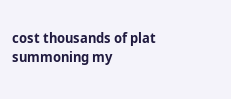cost thousands of plat summoning my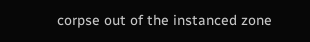corpse out of the instanced zone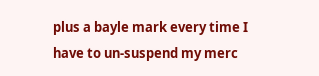plus a bayle mark every time I have to un-suspend my merc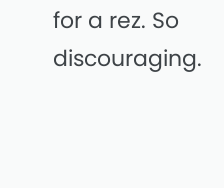for a rez. So discouraging.